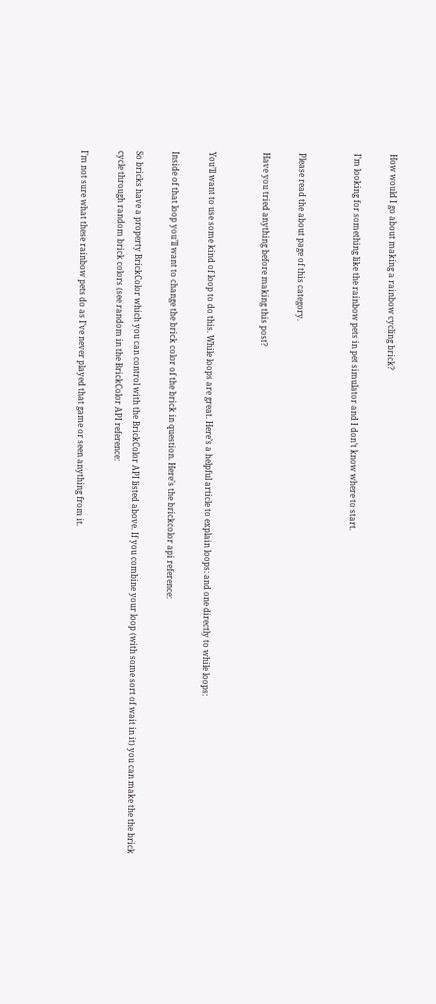How would I go about making a rainbow cycling brick?

I’m looking for something like the rainbow pets in pet simulator and I don’t know where to start.


Please read the about page of this category.

Have you tried anything before making this post?


You’ll want to use some kind of loop to do this. While loops are great. Here’s a helpful article to explain loops: and one directly to while loops:

Inside of that loop you’ll want to change the brick color of the brick in question. Here’s the brickcolor api reference:

So bricks have a property BrickColor which you can control with the BrickColor API listed above. If you combine your loop (with some sort of wait in it) you can make the the brick cycle through random brick colors (see random in the BrickColor API reference:

I’m not sure what these rainbow pets do as I’ve never played that game or seen anything from it.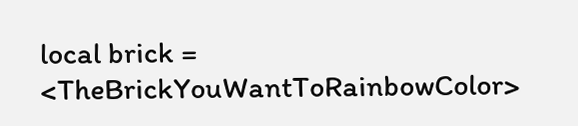local brick = <TheBrickYouWantToRainbowColor>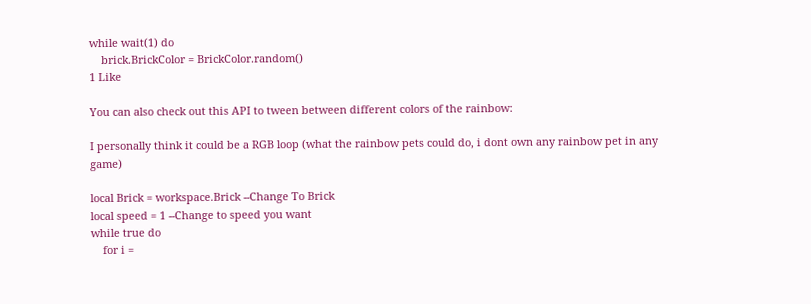while wait(1) do
    brick.BrickColor = BrickColor.random()
1 Like

You can also check out this API to tween between different colors of the rainbow:

I personally think it could be a RGB loop (what the rainbow pets could do, i dont own any rainbow pet in any game)

local Brick = workspace.Brick --Change To Brick
local speed = 1 --Change to speed you want
while true do
    for i =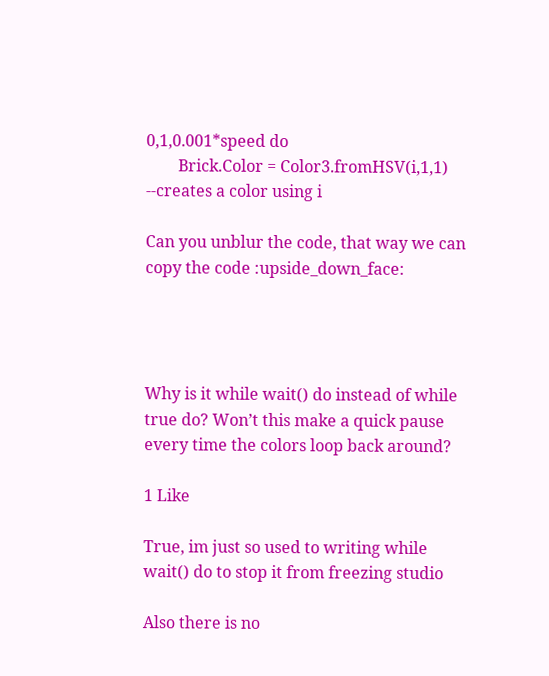0,1,0.001*speed do
        Brick.Color = Color3.fromHSV(i,1,1) --creates a color using i

Can you unblur the code, that way we can copy the code :upside_down_face:




Why is it while wait() do instead of while true do? Won’t this make a quick pause every time the colors loop back around?

1 Like

True, im just so used to writing while wait() do to stop it from freezing studio

Also there is no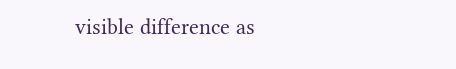visible difference as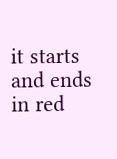it starts and ends in red